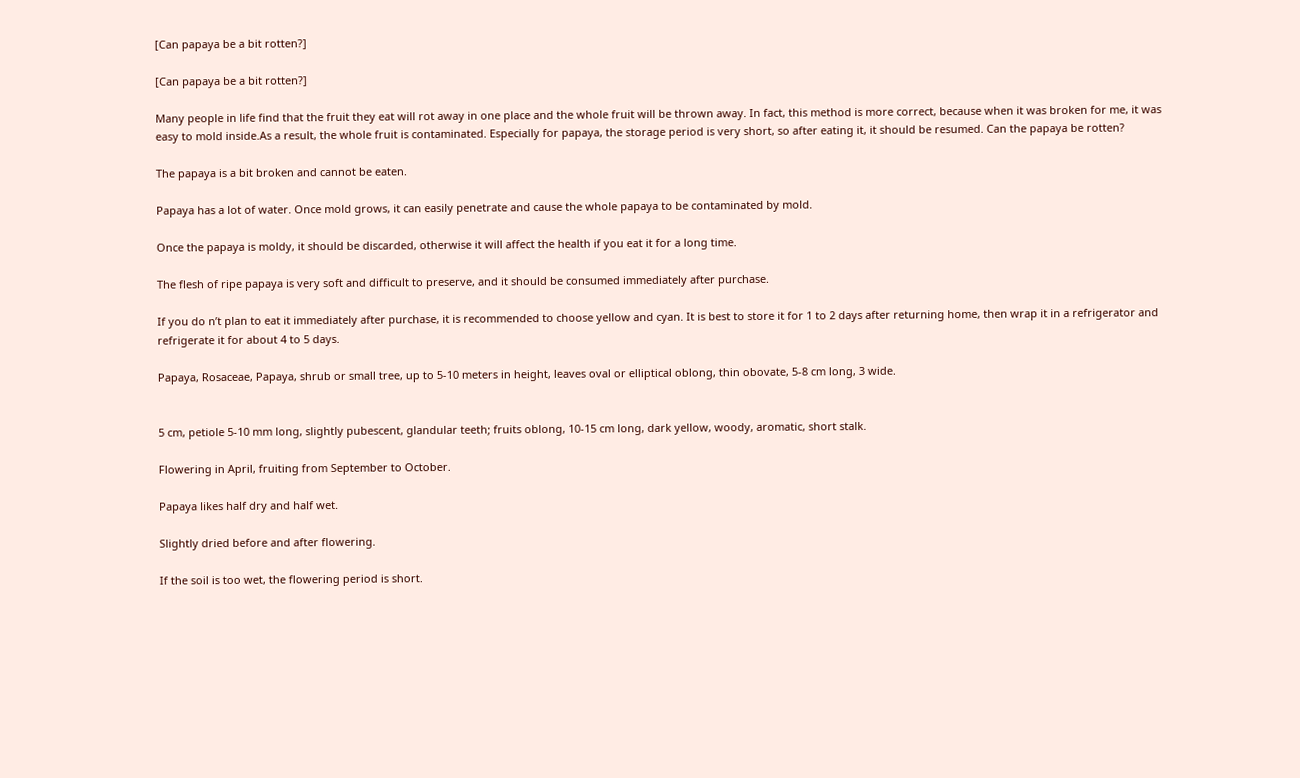[Can papaya be a bit rotten?]

[Can papaya be a bit rotten?]

Many people in life find that the fruit they eat will rot away in one place and the whole fruit will be thrown away. In fact, this method is more correct, because when it was broken for me, it was easy to mold inside.As a result, the whole fruit is contaminated. Especially for papaya, the storage period is very short, so after eating it, it should be resumed. Can the papaya be rotten?

The papaya is a bit broken and cannot be eaten.

Papaya has a lot of water. Once mold grows, it can easily penetrate and cause the whole papaya to be contaminated by mold.

Once the papaya is moldy, it should be discarded, otherwise it will affect the health if you eat it for a long time.

The flesh of ripe papaya is very soft and difficult to preserve, and it should be consumed immediately after purchase.

If you do n’t plan to eat it immediately after purchase, it is recommended to choose yellow and cyan. It is best to store it for 1 to 2 days after returning home, then wrap it in a refrigerator and refrigerate it for about 4 to 5 days.

Papaya, Rosaceae, Papaya, shrub or small tree, up to 5-10 meters in height, leaves oval or elliptical oblong, thin obovate, 5-8 cm long, 3 wide.


5 cm, petiole 5-10 mm long, slightly pubescent, glandular teeth; fruits oblong, 10-15 cm long, dark yellow, woody, aromatic, short stalk.

Flowering in April, fruiting from September to October.

Papaya likes half dry and half wet.

Slightly dried before and after flowering.

If the soil is too wet, the flowering period is short.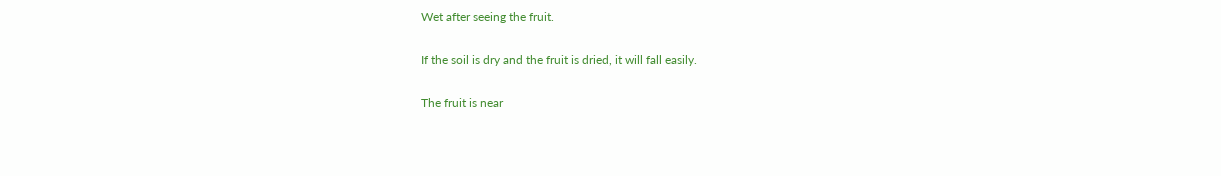Wet after seeing the fruit.

If the soil is dry and the fruit is dried, it will fall easily.

The fruit is near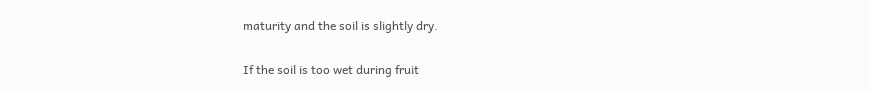maturity and the soil is slightly dry.

If the soil is too wet during fruit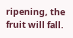ripening, the fruit will fall.